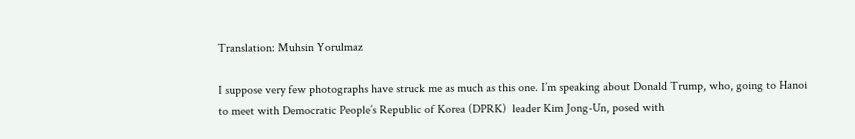Translation: Muhsin Yorulmaz

I suppose very few photographs have struck me as much as this one. I’m speaking about Donald Trump, who, going to Hanoi to meet with Democratic People’s Republic of Korea (DPRK)  leader Kim Jong-Un, posed with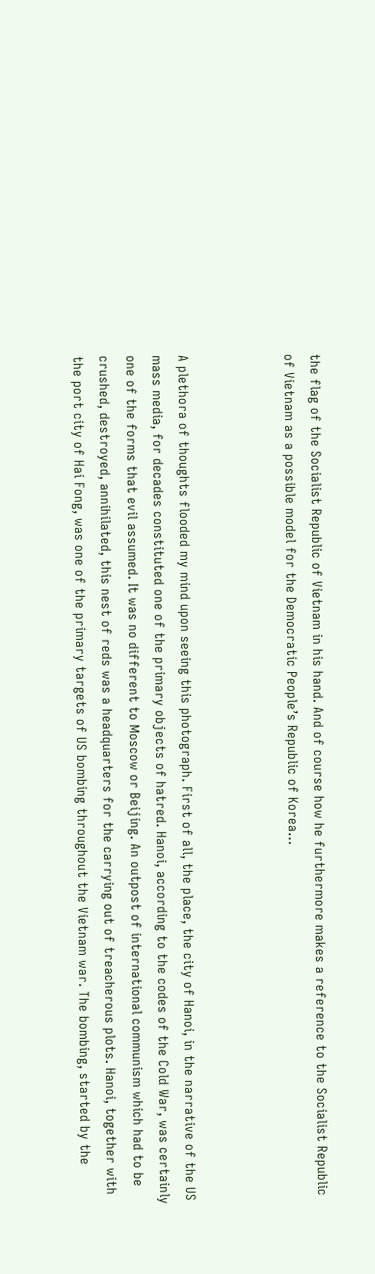the flag of the Socialist Republic of Vietnam in his hand. And of course how he furthermore makes a reference to the Socialist Republic of Vietnam as a possible model for the Democratic People’s Republic of Korea…



A plethora of thoughts flooded my mind upon seeing this photograph. First of all, the place, the city of Hanoi, in the narrative of the US mass media, for decades constituted one of the primary objects of hatred. Hanoi, according to the codes of the Cold War, was certainly one of the forms that evil assumed. It was no different to Moscow or Beijing. An outpost of international communism which had to be crushed, destroyed, annihilated, this nest of reds was a headquarters for the carrying out of treacherous plots. Hanoi, together with the port city of Hai Fong, was one of the primary targets of US bombing throughout the Vietnam war. The bombing, started by the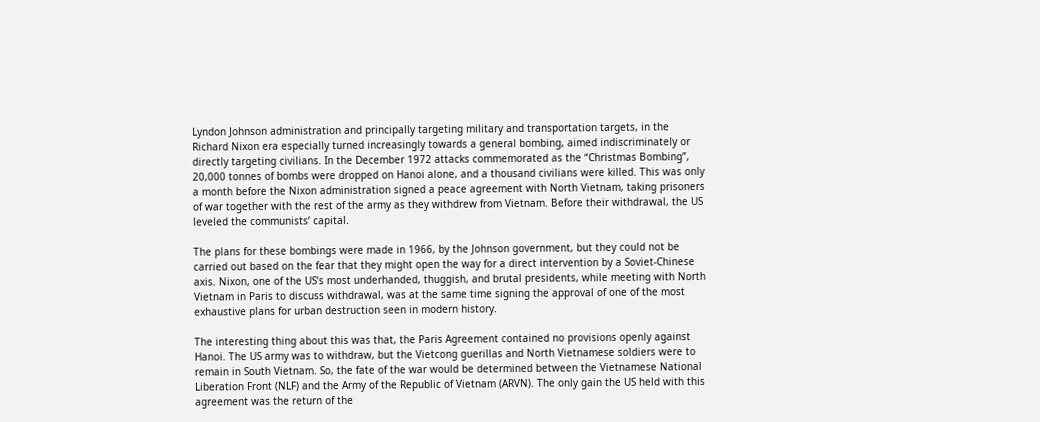Lyndon Johnson administration and principally targeting military and transportation targets, in the Richard Nixon era especially turned increasingly towards a general bombing, aimed indiscriminately or directly targeting civilians. In the December 1972 attacks commemorated as the “Christmas Bombing”, 20,000 tonnes of bombs were dropped on Hanoi alone, and a thousand civilians were killed. This was only a month before the Nixon administration signed a peace agreement with North Vietnam, taking prisoners of war together with the rest of the army as they withdrew from Vietnam. Before their withdrawal, the US leveled the communists’ capital.

The plans for these bombings were made in 1966, by the Johnson government, but they could not be carried out based on the fear that they might open the way for a direct intervention by a Soviet-Chinese axis. Nixon, one of the US’s most underhanded, thuggish, and brutal presidents, while meeting with North Vietnam in Paris to discuss withdrawal, was at the same time signing the approval of one of the most exhaustive plans for urban destruction seen in modern history.

The interesting thing about this was that, the Paris Agreement contained no provisions openly against Hanoi. The US army was to withdraw, but the Vietcong guerillas and North Vietnamese soldiers were to remain in South Vietnam. So, the fate of the war would be determined between the Vietnamese National Liberation Front (NLF) and the Army of the Republic of Vietnam (ARVN). The only gain the US held with this agreement was the return of the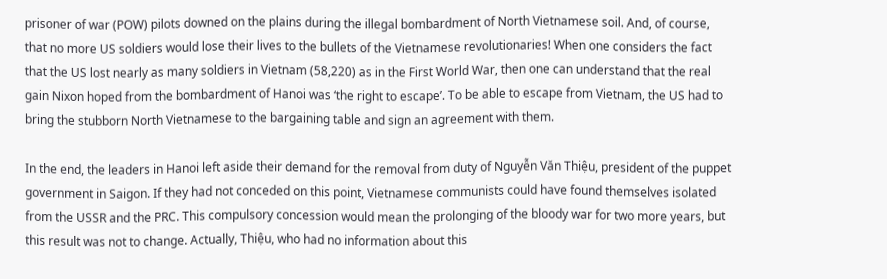prisoner of war (POW) pilots downed on the plains during the illegal bombardment of North Vietnamese soil. And, of course, that no more US soldiers would lose their lives to the bullets of the Vietnamese revolutionaries! When one considers the fact that the US lost nearly as many soldiers in Vietnam (58,220) as in the First World War, then one can understand that the real gain Nixon hoped from the bombardment of Hanoi was ‘the right to escape’. To be able to escape from Vietnam, the US had to bring the stubborn North Vietnamese to the bargaining table and sign an agreement with them.

In the end, the leaders in Hanoi left aside their demand for the removal from duty of Nguyễn Văn Thiệu, president of the puppet government in Saigon. If they had not conceded on this point, Vietnamese communists could have found themselves isolated from the USSR and the PRC. This compulsory concession would mean the prolonging of the bloody war for two more years, but this result was not to change. Actually, Thiệu, who had no information about this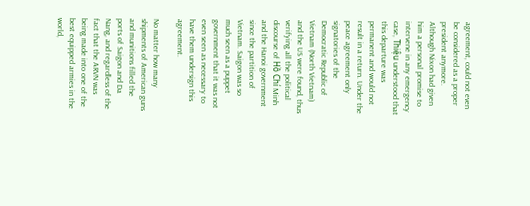agreement, could not even be considered as a proper president anymore. Although Nixon had given him a personal promise to intervene in any emergency case, Thiệu understood that this departure was permanent and would not result in a return. Under the peace agreement only signatories of the Democratic Republic of Vietnam (North Vietnam) and the US were found, thus verifying all the political discourse of Hồ Chí Minh and the Hanoi government since the partition of Vietnam. Saigon was so much seen as a puppet government that it was not even seen as necessary to have them undersign this agreement.

No matter how many shipments of American guns and munitions filled the ports of Saigon and Da Nang, and regardless of the fact that the ARVN was being made into one of the best equipped armies in the world,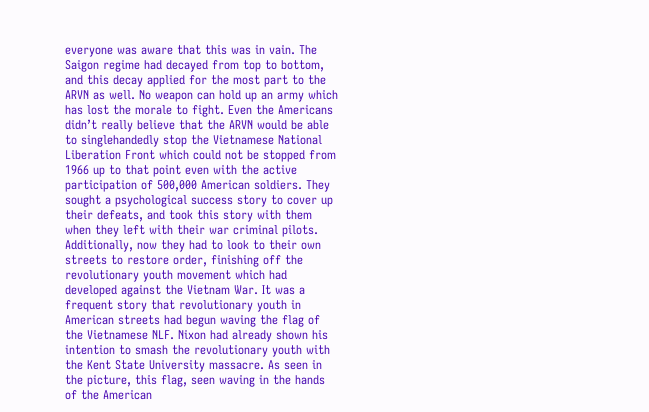everyone was aware that this was in vain. The Saigon regime had decayed from top to bottom, and this decay applied for the most part to the ARVN as well. No weapon can hold up an army which has lost the morale to fight. Even the Americans didn’t really believe that the ARVN would be able to singlehandedly stop the Vietnamese National Liberation Front which could not be stopped from 1966 up to that point even with the active participation of 500,000 American soldiers. They sought a psychological success story to cover up their defeats, and took this story with them when they left with their war criminal pilots. Additionally, now they had to look to their own streets to restore order, finishing off the revolutionary youth movement which had developed against the Vietnam War. It was a frequent story that revolutionary youth in American streets had begun waving the flag of the Vietnamese NLF. Nixon had already shown his intention to smash the revolutionary youth with the Kent State University massacre. As seen in the picture, this flag, seen waving in the hands of the American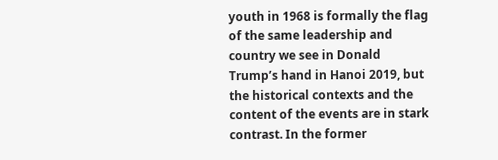youth in 1968 is formally the flag of the same leadership and country we see in Donald Trump’s hand in Hanoi 2019, but the historical contexts and the content of the events are in stark contrast. In the former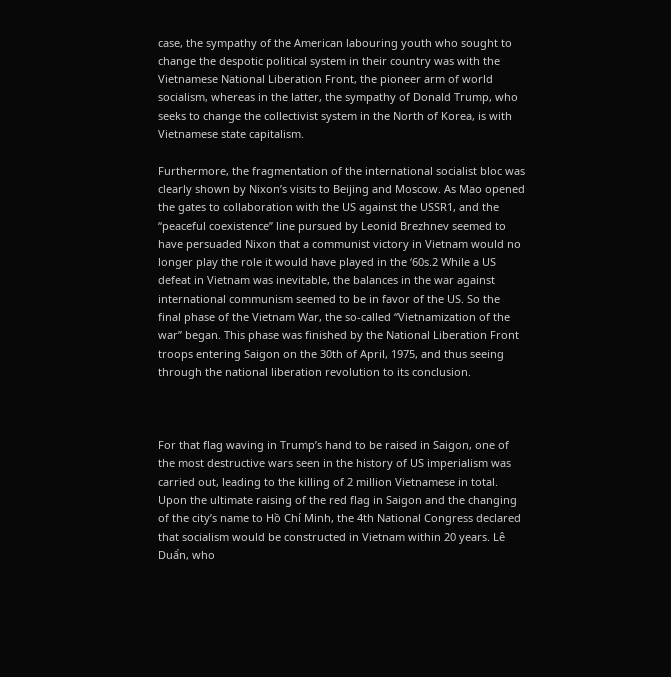case, the sympathy of the American labouring youth who sought to change the despotic political system in their country was with the Vietnamese National Liberation Front, the pioneer arm of world socialism, whereas in the latter, the sympathy of Donald Trump, who seeks to change the collectivist system in the North of Korea, is with Vietnamese state capitalism.

Furthermore, the fragmentation of the international socialist bloc was clearly shown by Nixon’s visits to Beijing and Moscow. As Mao opened the gates to collaboration with the US against the USSR1, and the “peaceful coexistence” line pursued by Leonid Brezhnev seemed to have persuaded Nixon that a communist victory in Vietnam would no longer play the role it would have played in the ‘60s.2 While a US defeat in Vietnam was inevitable, the balances in the war against international communism seemed to be in favor of the US. So the final phase of the Vietnam War, the so-called “Vietnamization of the war” began. This phase was finished by the National Liberation Front troops entering Saigon on the 30th of April, 1975, and thus seeing through the national liberation revolution to its conclusion.



For that flag waving in Trump’s hand to be raised in Saigon, one of the most destructive wars seen in the history of US imperialism was carried out, leading to the killing of 2 million Vietnamese in total. Upon the ultimate raising of the red flag in Saigon and the changing of the city’s name to Hồ Chí Minh, the 4th National Congress declared that socialism would be constructed in Vietnam within 20 years. Lê Duẩn, who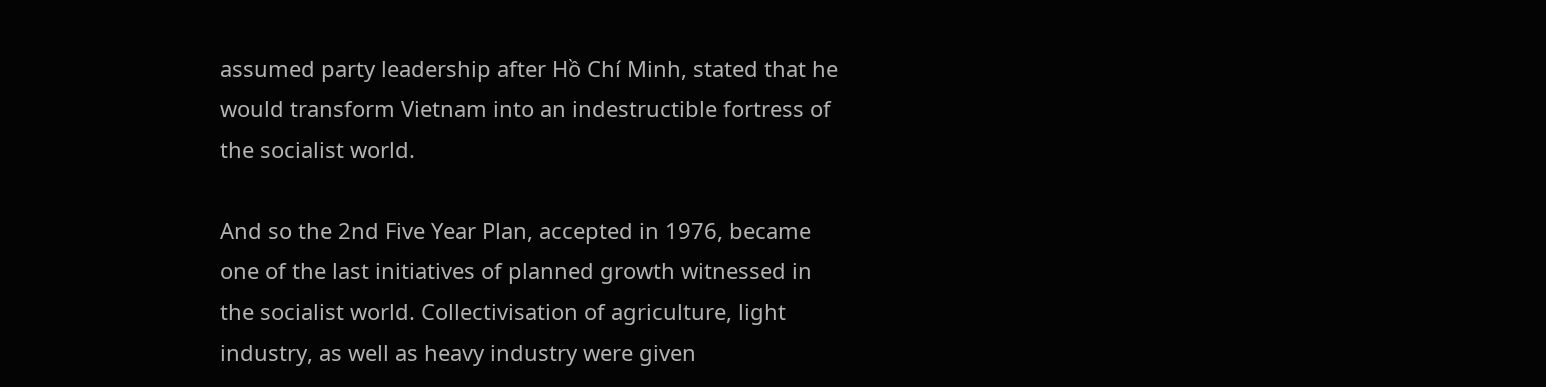assumed party leadership after Hồ Chí Minh, stated that he would transform Vietnam into an indestructible fortress of the socialist world.

And so the 2nd Five Year Plan, accepted in 1976, became one of the last initiatives of planned growth witnessed in the socialist world. Collectivisation of agriculture, light industry, as well as heavy industry were given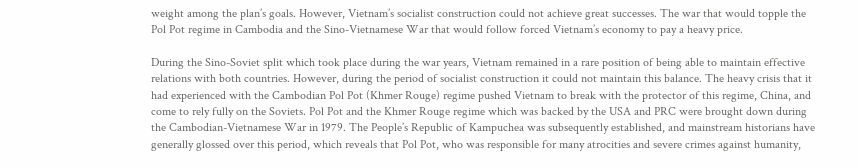weight among the plan’s goals. However, Vietnam’s socialist construction could not achieve great successes. The war that would topple the Pol Pot regime in Cambodia and the Sino-Vietnamese War that would follow forced Vietnam’s economy to pay a heavy price.

During the Sino-Soviet split which took place during the war years, Vietnam remained in a rare position of being able to maintain effective relations with both countries. However, during the period of socialist construction it could not maintain this balance. The heavy crisis that it had experienced with the Cambodian Pol Pot (Khmer Rouge) regime pushed Vietnam to break with the protector of this regime, China, and come to rely fully on the Soviets. Pol Pot and the Khmer Rouge regime which was backed by the USA and PRC were brought down during the Cambodian-Vietnamese War in 1979. The People’s Republic of Kampuchea was subsequently established, and mainstream historians have generally glossed over this period, which reveals that Pol Pot, who was responsible for many atrocities and severe crimes against humanity,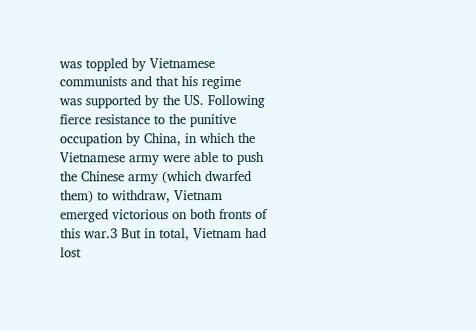was toppled by Vietnamese communists and that his regime was supported by the US. Following fierce resistance to the punitive occupation by China, in which the Vietnamese army were able to push the Chinese army (which dwarfed them) to withdraw, Vietnam emerged victorious on both fronts of this war.3 But in total, Vietnam had lost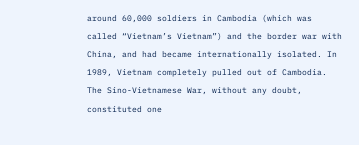around 60,000 soldiers in Cambodia (which was called “Vietnam’s Vietnam”) and the border war with China, and had became internationally isolated. In 1989, Vietnam completely pulled out of Cambodia. The Sino-Vietnamese War, without any doubt, constituted one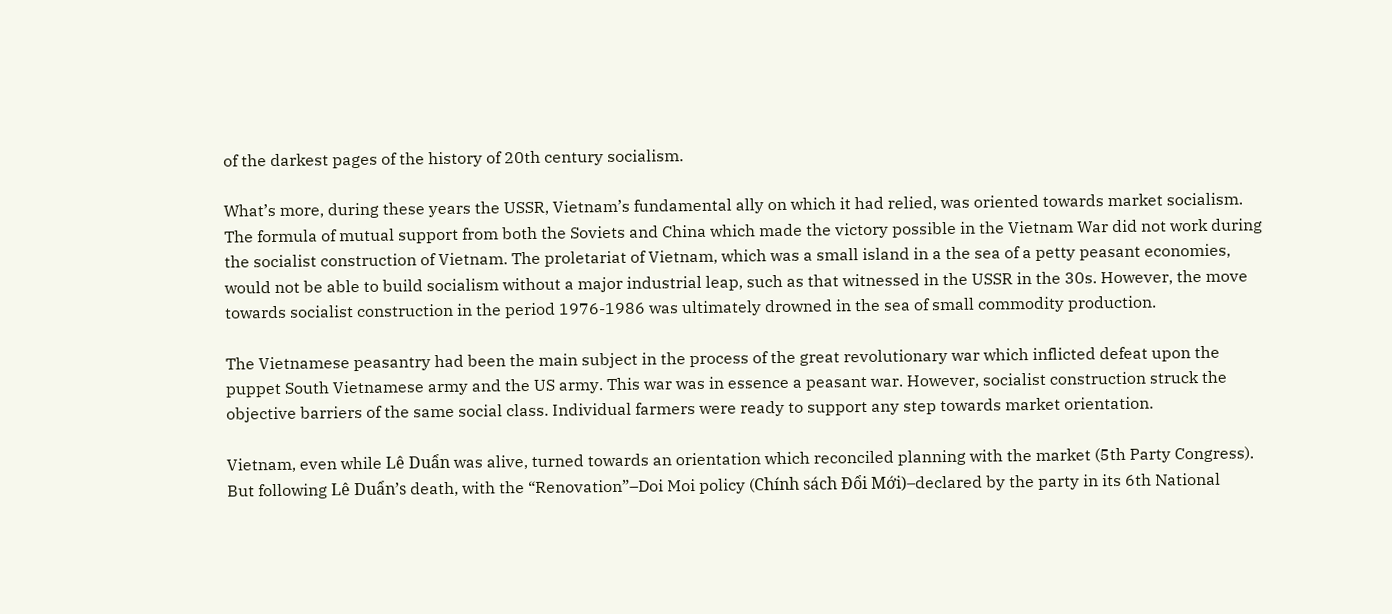of the darkest pages of the history of 20th century socialism.

What’s more, during these years the USSR, Vietnam’s fundamental ally on which it had relied, was oriented towards market socialism. The formula of mutual support from both the Soviets and China which made the victory possible in the Vietnam War did not work during the socialist construction of Vietnam. The proletariat of Vietnam, which was a small island in a the sea of a petty peasant economies, would not be able to build socialism without a major industrial leap, such as that witnessed in the USSR in the 30s. However, the move towards socialist construction in the period 1976-1986 was ultimately drowned in the sea of small commodity production.

The Vietnamese peasantry had been the main subject in the process of the great revolutionary war which inflicted defeat upon the puppet South Vietnamese army and the US army. This war was in essence a peasant war. However, socialist construction struck the objective barriers of the same social class. Individual farmers were ready to support any step towards market orientation.

Vietnam, even while Lê Duẩn was alive, turned towards an orientation which reconciled planning with the market (5th Party Congress). But following Lê Duẩn’s death, with the “Renovation”–Doi Moi policy (Chính sách Đổi Mới)–declared by the party in its 6th National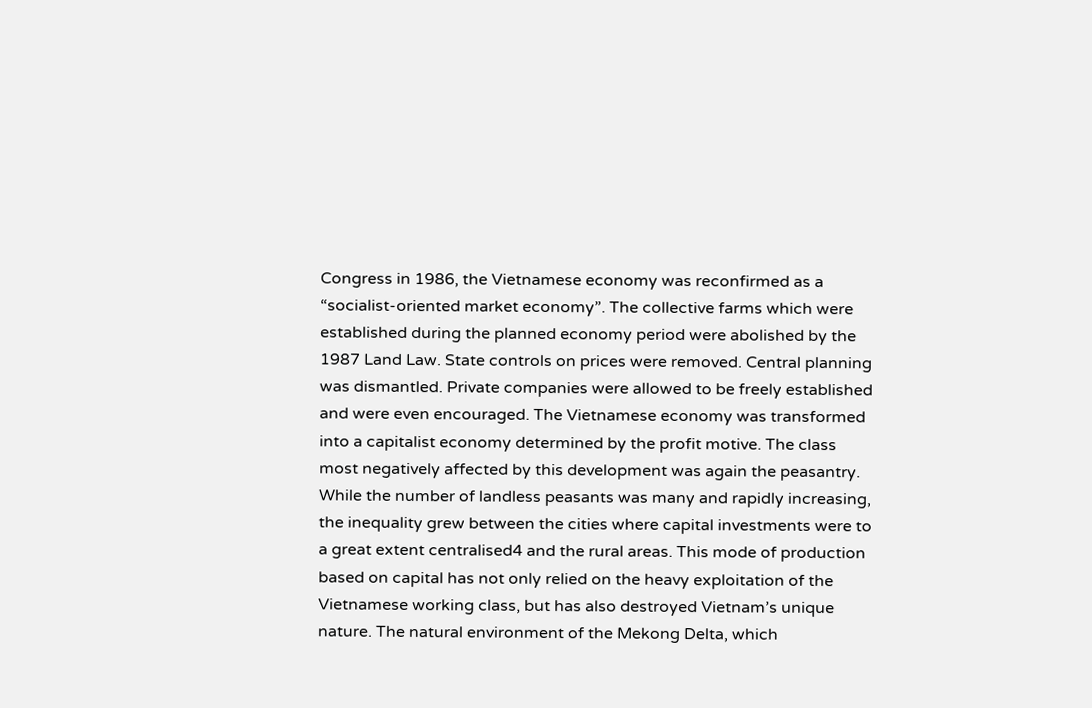Congress in 1986, the Vietnamese economy was reconfirmed as a “socialist-oriented market economy”. The collective farms which were established during the planned economy period were abolished by the 1987 Land Law. State controls on prices were removed. Central planning was dismantled. Private companies were allowed to be freely established and were even encouraged. The Vietnamese economy was transformed into a capitalist economy determined by the profit motive. The class most negatively affected by this development was again the peasantry. While the number of landless peasants was many and rapidly increasing, the inequality grew between the cities where capital investments were to a great extent centralised4 and the rural areas. This mode of production based on capital has not only relied on the heavy exploitation of the Vietnamese working class, but has also destroyed Vietnam’s unique nature. The natural environment of the Mekong Delta, which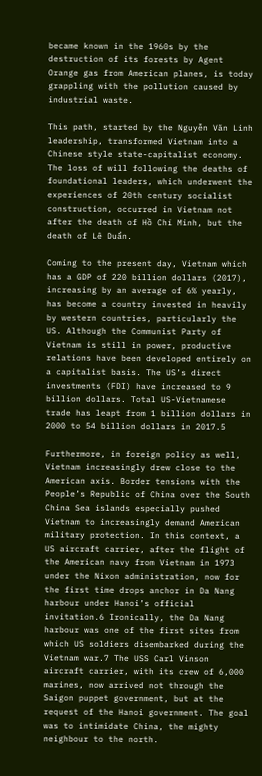became known in the 1960s by the destruction of its forests by Agent Orange gas from American planes, is today grappling with the pollution caused by industrial waste.

This path, started by the Nguyễn Văn Linh leadership, transformed Vietnam into a Chinese style state-capitalist economy. The loss of will following the deaths of foundational leaders, which underwent the experiences of 20th century socialist construction, occurred in Vietnam not after the death of Hồ Chí Minh, but the death of Lê Duẩn.

Coming to the present day, Vietnam which has a GDP of 220 billion dollars (2017), increasing by an average of 6% yearly, has become a country invested in heavily by western countries, particularly the US. Although the Communist Party of Vietnam is still in power, productive relations have been developed entirely on a capitalist basis. The US’s direct investments (FDI) have increased to 9 billion dollars. Total US-Vietnamese trade has leapt from 1 billion dollars in 2000 to 54 billion dollars in 2017.5

Furthermore, in foreign policy as well, Vietnam increasingly drew close to the American axis. Border tensions with the People’s Republic of China over the South China Sea islands especially pushed Vietnam to increasingly demand American military protection. In this context, a US aircraft carrier, after the flight of the American navy from Vietnam in 1973 under the Nixon administration, now for the first time drops anchor in Da Nang harbour under Hanoi’s official invitation.6 Ironically, the Da Nang harbour was one of the first sites from which US soldiers disembarked during the Vietnam war.7 The USS Carl Vinson aircraft carrier, with its crew of 6,000 marines, now arrived not through the Saigon puppet government, but at the request of the Hanoi government. The goal was to intimidate China, the mighty neighbour to the north.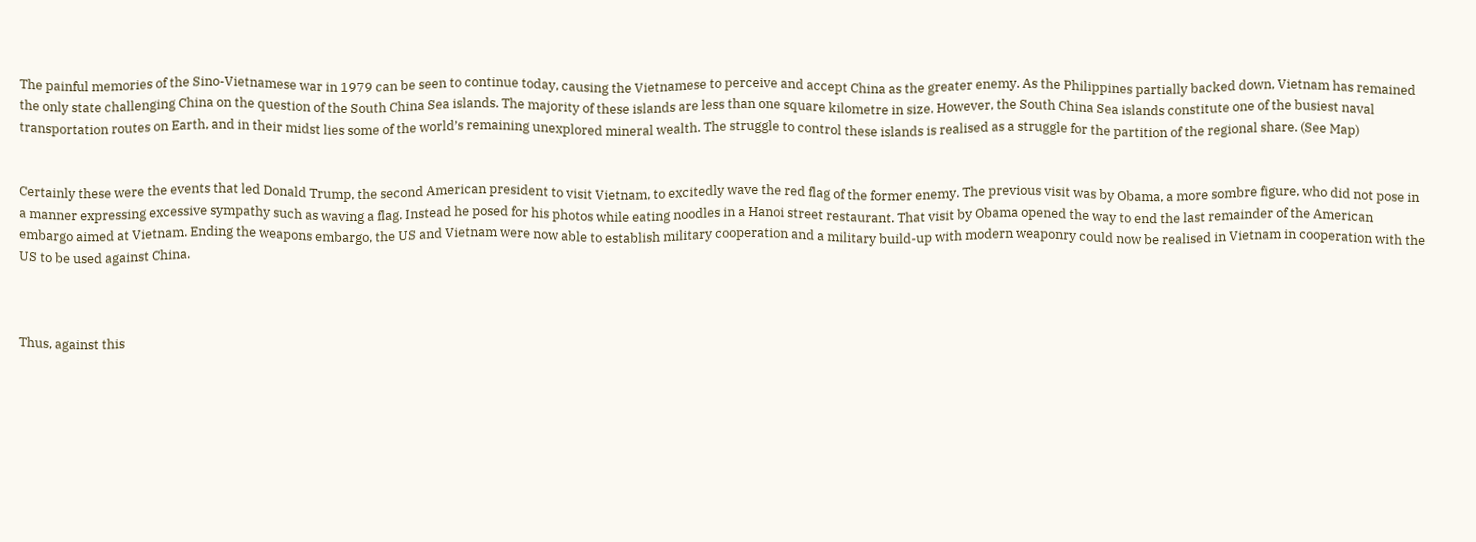The painful memories of the Sino-Vietnamese war in 1979 can be seen to continue today, causing the Vietnamese to perceive and accept China as the greater enemy. As the Philippines partially backed down, Vietnam has remained the only state challenging China on the question of the South China Sea islands. The majority of these islands are less than one square kilometre in size. However, the South China Sea islands constitute one of the busiest naval transportation routes on Earth, and in their midst lies some of the world’s remaining unexplored mineral wealth. The struggle to control these islands is realised as a struggle for the partition of the regional share. (See Map)


Certainly these were the events that led Donald Trump, the second American president to visit Vietnam, to excitedly wave the red flag of the former enemy. The previous visit was by Obama, a more sombre figure, who did not pose in a manner expressing excessive sympathy such as waving a flag. Instead he posed for his photos while eating noodles in a Hanoi street restaurant. That visit by Obama opened the way to end the last remainder of the American embargo aimed at Vietnam. Ending the weapons embargo, the US and Vietnam were now able to establish military cooperation and a military build-up with modern weaponry could now be realised in Vietnam in cooperation with the US to be used against China.



Thus, against this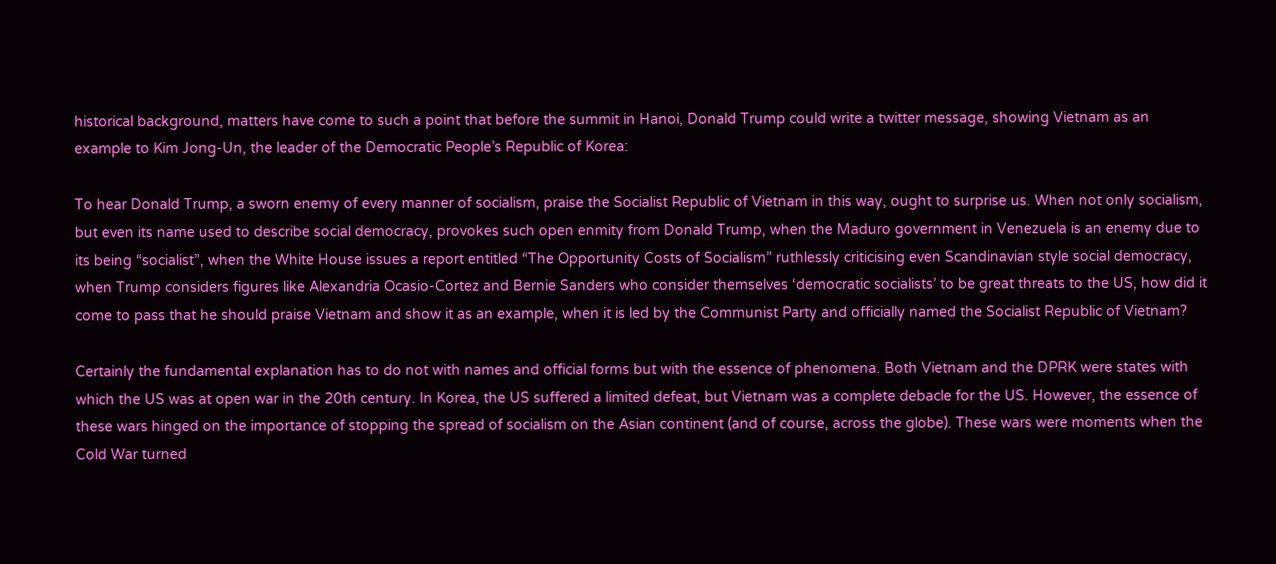historical background, matters have come to such a point that before the summit in Hanoi, Donald Trump could write a twitter message, showing Vietnam as an example to Kim Jong-Un, the leader of the Democratic People’s Republic of Korea:

To hear Donald Trump, a sworn enemy of every manner of socialism, praise the Socialist Republic of Vietnam in this way, ought to surprise us. When not only socialism, but even its name used to describe social democracy, provokes such open enmity from Donald Trump, when the Maduro government in Venezuela is an enemy due to its being “socialist”, when the White House issues a report entitled “The Opportunity Costs of Socialism” ruthlessly criticising even Scandinavian style social democracy, when Trump considers figures like Alexandria Ocasio-Cortez and Bernie Sanders who consider themselves ‘democratic socialists’ to be great threats to the US, how did it come to pass that he should praise Vietnam and show it as an example, when it is led by the Communist Party and officially named the Socialist Republic of Vietnam?

Certainly the fundamental explanation has to do not with names and official forms but with the essence of phenomena. Both Vietnam and the DPRK were states with which the US was at open war in the 20th century. In Korea, the US suffered a limited defeat, but Vietnam was a complete debacle for the US. However, the essence of these wars hinged on the importance of stopping the spread of socialism on the Asian continent (and of course, across the globe). These wars were moments when the Cold War turned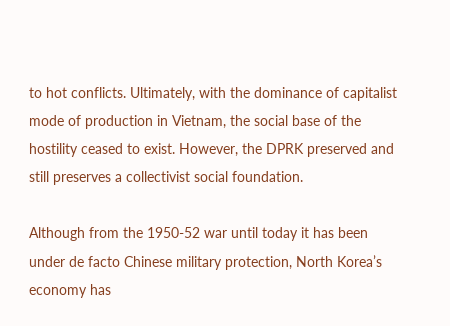to hot conflicts. Ultimately, with the dominance of capitalist mode of production in Vietnam, the social base of the hostility ceased to exist. However, the DPRK preserved and still preserves a collectivist social foundation.

Although from the 1950-52 war until today it has been under de facto Chinese military protection, North Korea’s economy has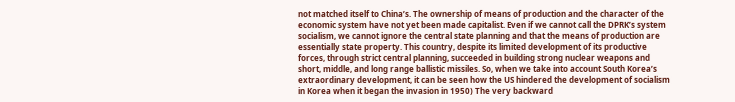not matched itself to China’s. The ownership of means of production and the character of the economic system have not yet been made capitalist. Even if we cannot call the DPRK’s system socialism, we cannot ignore the central state planning and that the means of production are essentially state property. This country, despite its limited development of its productive forces, through strict central planning, succeeded in building strong nuclear weapons and short, middle, and long range ballistic missiles. So, when we take into account South Korea’s extraordinary development, it can be seen how the US hindered the development of socialism in Korea when it began the invasion in 1950) The very backward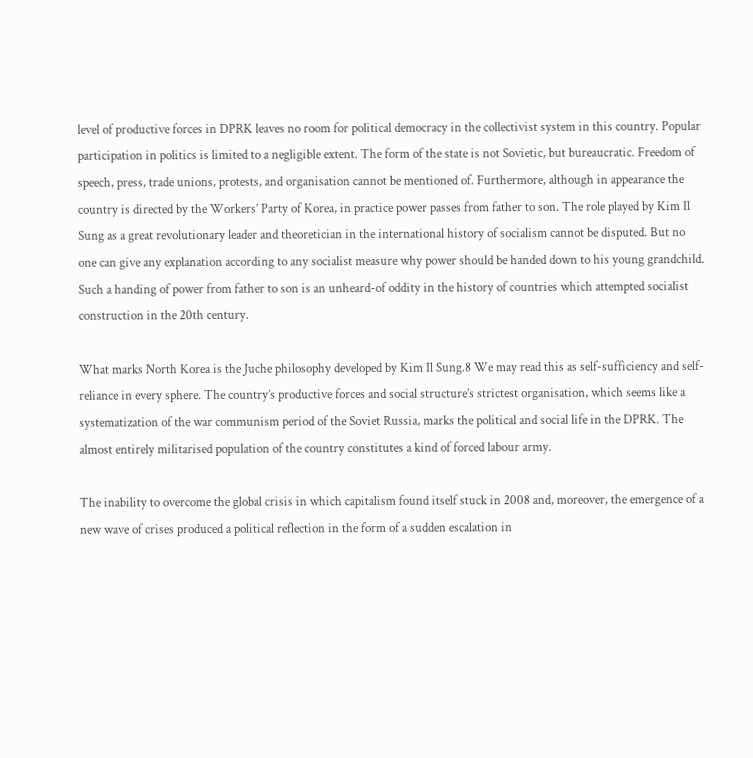level of productive forces in DPRK leaves no room for political democracy in the collectivist system in this country. Popular participation in politics is limited to a negligible extent. The form of the state is not Sovietic, but bureaucratic. Freedom of speech, press, trade unions, protests, and organisation cannot be mentioned of. Furthermore, although in appearance the country is directed by the Workers’ Party of Korea, in practice power passes from father to son. The role played by Kim Il Sung as a great revolutionary leader and theoretician in the international history of socialism cannot be disputed. But no one can give any explanation according to any socialist measure why power should be handed down to his young grandchild. Such a handing of power from father to son is an unheard-of oddity in the history of countries which attempted socialist construction in the 20th century.

What marks North Korea is the Juche philosophy developed by Kim Il Sung.8 We may read this as self-sufficiency and self-reliance in every sphere. The country’s productive forces and social structure’s strictest organisation, which seems like a systematization of the war communism period of the Soviet Russia, marks the political and social life in the DPRK. The almost entirely militarised population of the country constitutes a kind of forced labour army.

The inability to overcome the global crisis in which capitalism found itself stuck in 2008 and, moreover, the emergence of a new wave of crises produced a political reflection in the form of a sudden escalation in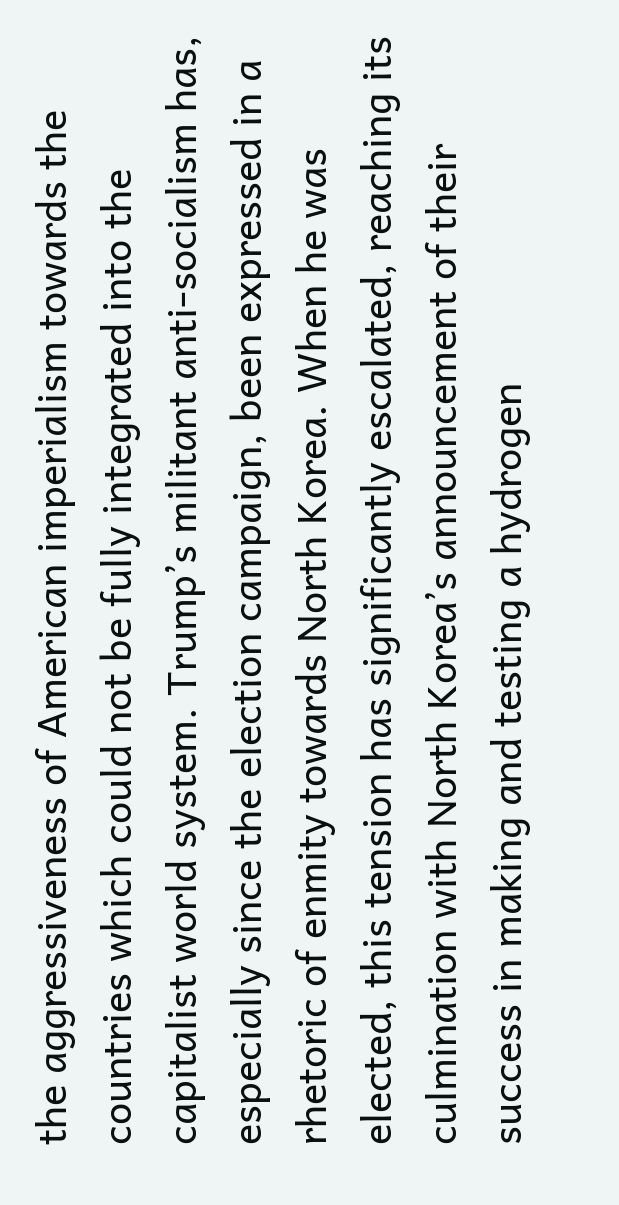the aggressiveness of American imperialism towards the countries which could not be fully integrated into the capitalist world system. Trump’s militant anti-socialism has, especially since the election campaign, been expressed in a rhetoric of enmity towards North Korea. When he was elected, this tension has significantly escalated, reaching its culmination with North Korea’s announcement of their success in making and testing a hydrogen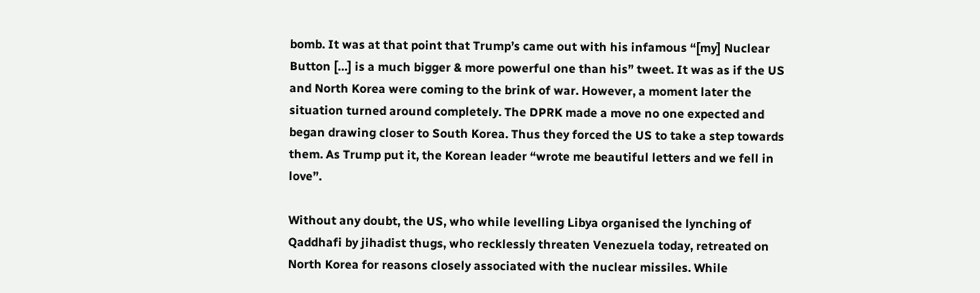bomb. It was at that point that Trump’s came out with his infamous “[my] Nuclear Button […] is a much bigger & more powerful one than his” tweet. It was as if the US and North Korea were coming to the brink of war. However, a moment later the situation turned around completely. The DPRK made a move no one expected and began drawing closer to South Korea. Thus they forced the US to take a step towards them. As Trump put it, the Korean leader “wrote me beautiful letters and we fell in love”.

Without any doubt, the US, who while levelling Libya organised the lynching of Qaddhafi by jihadist thugs, who recklessly threaten Venezuela today, retreated on North Korea for reasons closely associated with the nuclear missiles. While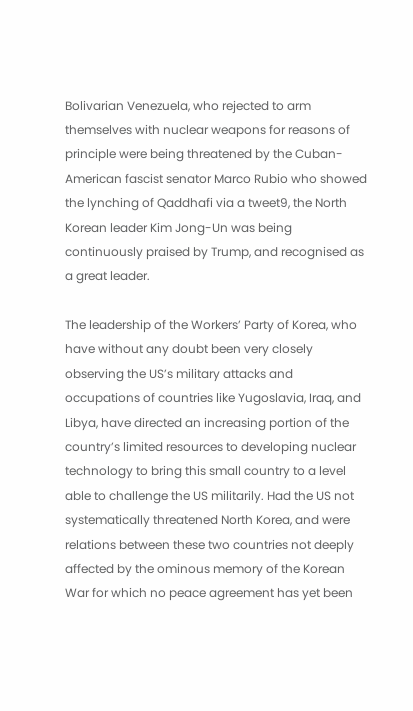Bolivarian Venezuela, who rejected to arm themselves with nuclear weapons for reasons of principle were being threatened by the Cuban-American fascist senator Marco Rubio who showed the lynching of Qaddhafi via a tweet9, the North Korean leader Kim Jong-Un was being continuously praised by Trump, and recognised as a great leader.

The leadership of the Workers’ Party of Korea, who have without any doubt been very closely observing the US’s military attacks and occupations of countries like Yugoslavia, Iraq, and Libya, have directed an increasing portion of the country’s limited resources to developing nuclear technology to bring this small country to a level able to challenge the US militarily. Had the US not systematically threatened North Korea, and were relations between these two countries not deeply affected by the ominous memory of the Korean War for which no peace agreement has yet been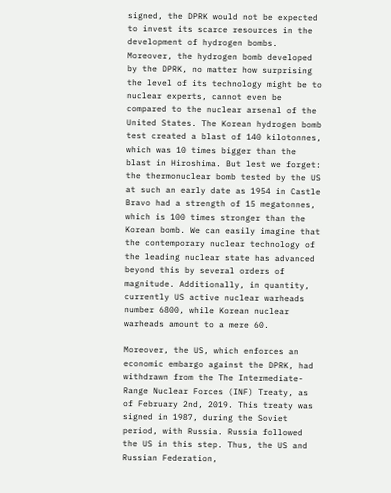signed, the DPRK would not be expected to invest its scarce resources in the development of hydrogen bombs. Moreover, the hydrogen bomb developed by the DPRK, no matter how surprising the level of its technology might be to nuclear experts, cannot even be compared to the nuclear arsenal of the United States. The Korean hydrogen bomb test created a blast of 140 kilotonnes, which was 10 times bigger than the blast in Hiroshima. But lest we forget: the thermonuclear bomb tested by the US at such an early date as 1954 in Castle Bravo had a strength of 15 megatonnes, which is 100 times stronger than the Korean bomb. We can easily imagine that the contemporary nuclear technology of the leading nuclear state has advanced beyond this by several orders of magnitude. Additionally, in quantity, currently US active nuclear warheads number 6800, while Korean nuclear warheads amount to a mere 60.

Moreover, the US, which enforces an economic embargo against the DPRK, had withdrawn from the The Intermediate-Range Nuclear Forces (INF) Treaty, as of February 2nd, 2019. This treaty was signed in 1987, during the Soviet period, with Russia. Russia followed the US in this step. Thus, the US and Russian Federation,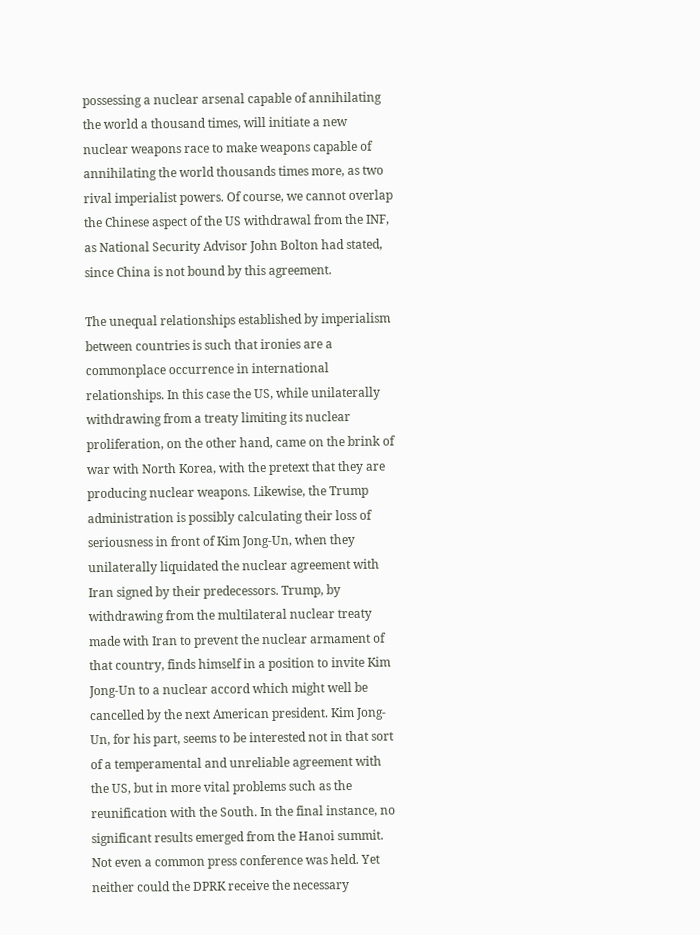possessing a nuclear arsenal capable of annihilating the world a thousand times, will initiate a new nuclear weapons race to make weapons capable of annihilating the world thousands times more, as two rival imperialist powers. Of course, we cannot overlap the Chinese aspect of the US withdrawal from the INF, as National Security Advisor John Bolton had stated, since China is not bound by this agreement.

The unequal relationships established by imperialism between countries is such that ironies are a commonplace occurrence in international relationships. In this case the US, while unilaterally withdrawing from a treaty limiting its nuclear proliferation, on the other hand, came on the brink of war with North Korea, with the pretext that they are producing nuclear weapons. Likewise, the Trump administration is possibly calculating their loss of seriousness in front of Kim Jong-Un, when they unilaterally liquidated the nuclear agreement with Iran signed by their predecessors. Trump, by withdrawing from the multilateral nuclear treaty made with Iran to prevent the nuclear armament of that country, finds himself in a position to invite Kim Jong-Un to a nuclear accord which might well be cancelled by the next American president. Kim Jong-Un, for his part, seems to be interested not in that sort of a temperamental and unreliable agreement with the US, but in more vital problems such as the reunification with the South. In the final instance, no significant results emerged from the Hanoi summit. Not even a common press conference was held. Yet neither could the DPRK receive the necessary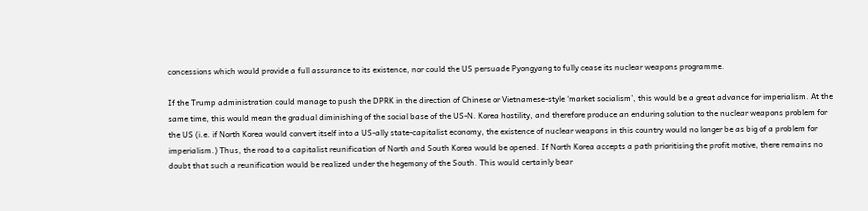concessions which would provide a full assurance to its existence, nor could the US persuade Pyongyang to fully cease its nuclear weapons programme.

If the Trump administration could manage to push the DPRK in the direction of Chinese or Vietnamese-style ‘market socialism’, this would be a great advance for imperialism. At the same time, this would mean the gradual diminishing of the social base of the US-N. Korea hostility, and therefore produce an enduring solution to the nuclear weapons problem for the US (i.e. if North Korea would convert itself into a US-ally state-capitalist economy, the existence of nuclear weapons in this country would no longer be as big of a problem for imperialism.) Thus, the road to a capitalist reunification of North and South Korea would be opened. If North Korea accepts a path prioritising the profit motive, there remains no doubt that such a reunification would be realized under the hegemony of the South. This would certainly bear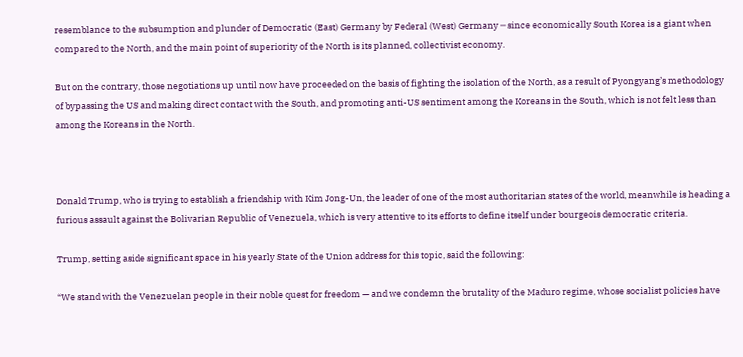resemblance to the subsumption and plunder of Democratic (East) Germany by Federal (West) Germany ─ since economically South Korea is a giant when compared to the North, and the main point of superiority of the North is its planned, collectivist economy.

But on the contrary, those negotiations up until now have proceeded on the basis of fighting the isolation of the North, as a result of Pyongyang’s methodology of bypassing the US and making direct contact with the South, and promoting anti-US sentiment among the Koreans in the South, which is not felt less than among the Koreans in the North.



Donald Trump, who is trying to establish a friendship with Kim Jong-Un, the leader of one of the most authoritarian states of the world, meanwhile is heading a furious assault against the Bolivarian Republic of Venezuela, which is very attentive to its efforts to define itself under bourgeois democratic criteria.

Trump, setting aside significant space in his yearly State of the Union address for this topic, said the following:

“We stand with the Venezuelan people in their noble quest for freedom — and we condemn the brutality of the Maduro regime, whose socialist policies have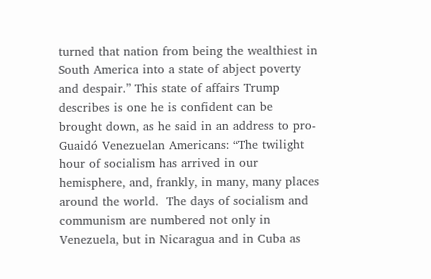turned that nation from being the wealthiest in South America into a state of abject poverty and despair.” This state of affairs Trump describes is one he is confident can be brought down, as he said in an address to pro-Guaidó Venezuelan Americans: “The twilight hour of socialism has arrived in our hemisphere, and, frankly, in many, many places around the world.  The days of socialism and communism are numbered not only in Venezuela, but in Nicaragua and in Cuba as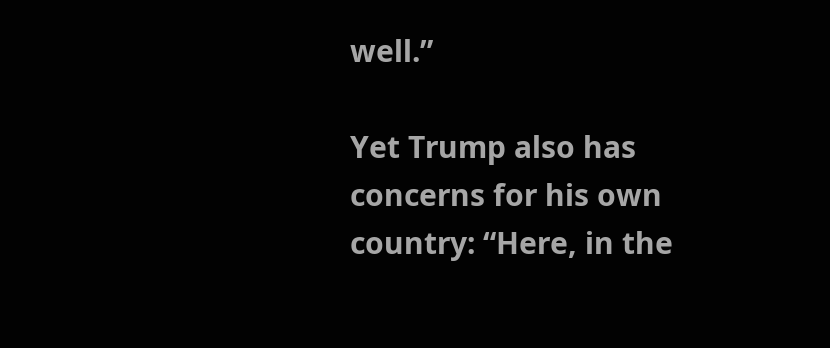well.”

Yet Trump also has concerns for his own country: “Here, in the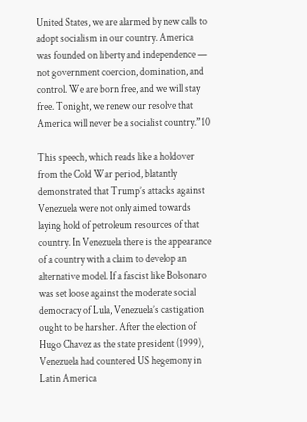United States, we are alarmed by new calls to adopt socialism in our country. America was founded on liberty and independence — not government coercion, domination, and control. We are born free, and we will stay free. Tonight, we renew our resolve that America will never be a socialist country.”10

This speech, which reads like a holdover from the Cold War period, blatantly demonstrated that Trump’s attacks against Venezuela were not only aimed towards laying hold of petroleum resources of that country. In Venezuela there is the appearance of a country with a claim to develop an alternative model. If a fascist like Bolsonaro was set loose against the moderate social democracy of Lula, Venezuela’s castigation ought to be harsher. After the election of Hugo Chavez as the state president (1999), Venezuela had countered US hegemony in Latin America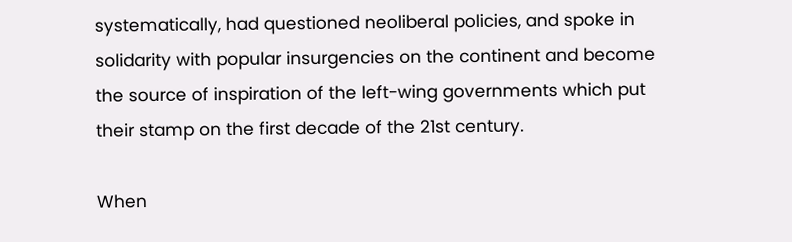systematically, had questioned neoliberal policies, and spoke in solidarity with popular insurgencies on the continent and become the source of inspiration of the left-wing governments which put their stamp on the first decade of the 21st century.

When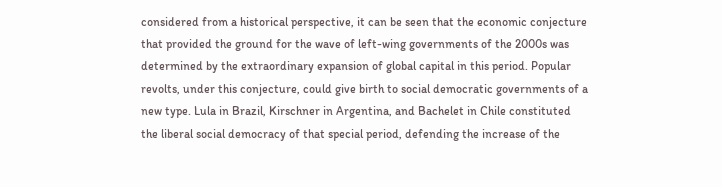considered from a historical perspective, it can be seen that the economic conjecture that provided the ground for the wave of left-wing governments of the 2000s was determined by the extraordinary expansion of global capital in this period. Popular revolts, under this conjecture, could give birth to social democratic governments of a new type. Lula in Brazil, Kirschner in Argentina, and Bachelet in Chile constituted the liberal social democracy of that special period, defending the increase of the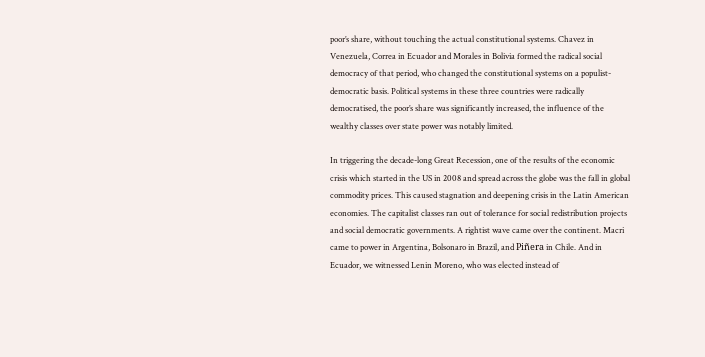poor’s share, without touching the actual constitutional systems. Chavez in Venezuela, Correa in Ecuador and Morales in Bolivia formed the radical social democracy of that period, who changed the constitutional systems on a populist-democratic basis. Political systems in these three countries were radically democratised, the poor’s share was significantly increased, the influence of the wealthy classes over state power was notably limited.

In triggering the decade-long Great Recession, one of the results of the economic crisis which started in the US in 2008 and spread across the globe was the fall in global commodity prices. This caused stagnation and deepening crisis in the Latin American economies. The capitalist classes ran out of tolerance for social redistribution projects and social democratic governments. A rightist wave came over the continent. Macri came to power in Argentina, Bolsonaro in Brazil, and Piñera in Chile. And in Ecuador, we witnessed Lenin Moreno, who was elected instead of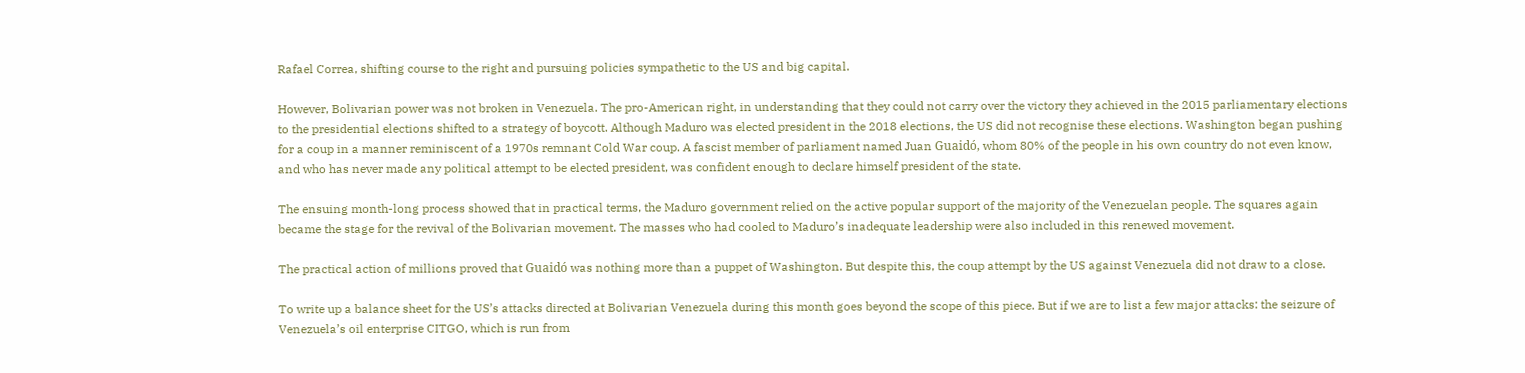Rafael Correa, shifting course to the right and pursuing policies sympathetic to the US and big capital.

However, Bolivarian power was not broken in Venezuela. The pro-American right, in understanding that they could not carry over the victory they achieved in the 2015 parliamentary elections to the presidential elections shifted to a strategy of boycott. Although Maduro was elected president in the 2018 elections, the US did not recognise these elections. Washington began pushing for a coup in a manner reminiscent of a 1970s remnant Cold War coup. A fascist member of parliament named Juan Guaidó, whom 80% of the people in his own country do not even know, and who has never made any political attempt to be elected president, was confident enough to declare himself president of the state.

The ensuing month-long process showed that in practical terms, the Maduro government relied on the active popular support of the majority of the Venezuelan people. The squares again became the stage for the revival of the Bolivarian movement. The masses who had cooled to Maduro’s inadequate leadership were also included in this renewed movement.

The practical action of millions proved that Guaidó was nothing more than a puppet of Washington. But despite this, the coup attempt by the US against Venezuela did not draw to a close.

To write up a balance sheet for the US’s attacks directed at Bolivarian Venezuela during this month goes beyond the scope of this piece. But if we are to list a few major attacks: the seizure of Venezuela’s oil enterprise CITGO, which is run from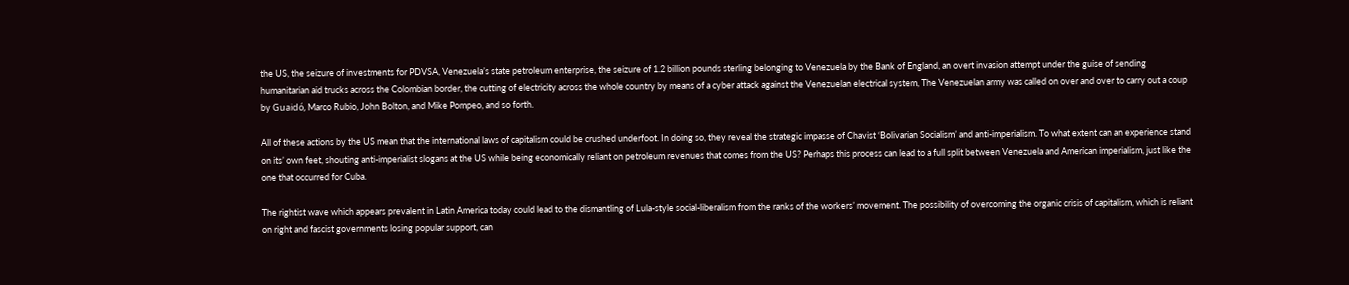the US, the seizure of investments for PDVSA, Venezuela’s state petroleum enterprise, the seizure of 1.2 billion pounds sterling belonging to Venezuela by the Bank of England, an overt invasion attempt under the guise of sending humanitarian aid trucks across the Colombian border, the cutting of electricity across the whole country by means of a cyber attack against the Venezuelan electrical system, The Venezuelan army was called on over and over to carry out a coup by Guaidó, Marco Rubio, John Bolton, and Mike Pompeo, and so forth.

All of these actions by the US mean that the international laws of capitalism could be crushed underfoot. In doing so, they reveal the strategic impasse of Chavist ‘Bolivarian Socialism’ and anti-imperialism. To what extent can an experience stand on its’ own feet, shouting anti-imperialist slogans at the US while being economically reliant on petroleum revenues that comes from the US? Perhaps this process can lead to a full split between Venezuela and American imperialism, just like the one that occurred for Cuba.

The rightist wave which appears prevalent in Latin America today could lead to the dismantling of Lula-style social-liberalism from the ranks of the workers’ movement. The possibility of overcoming the organic crisis of capitalism, which is reliant on right and fascist governments losing popular support, can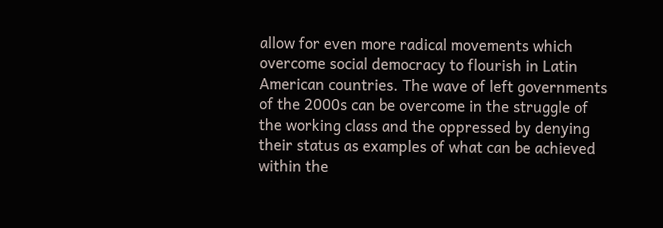allow for even more radical movements which overcome social democracy to flourish in Latin American countries. The wave of left governments of the 2000s can be overcome in the struggle of the working class and the oppressed by denying their status as examples of what can be achieved within the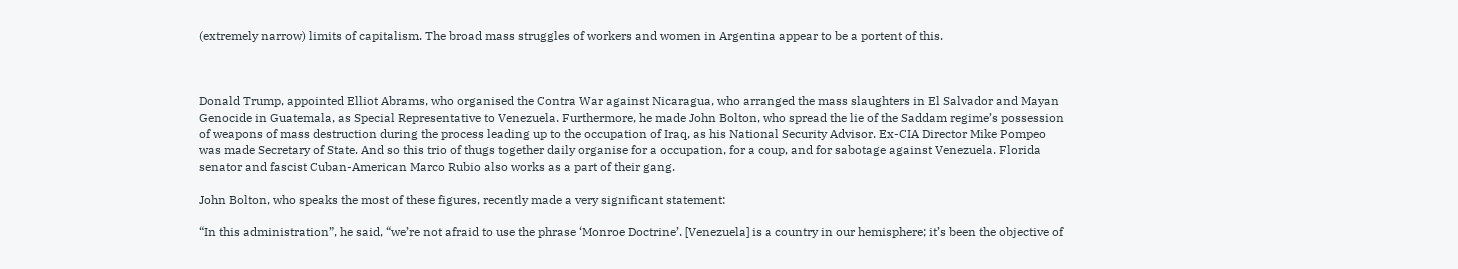(extremely narrow) limits of capitalism. The broad mass struggles of workers and women in Argentina appear to be a portent of this.



Donald Trump, appointed Elliot Abrams, who organised the Contra War against Nicaragua, who arranged the mass slaughters in El Salvador and Mayan Genocide in Guatemala, as Special Representative to Venezuela. Furthermore, he made John Bolton, who spread the lie of the Saddam regime’s possession of weapons of mass destruction during the process leading up to the occupation of Iraq, as his National Security Advisor. Ex-CIA Director Mike Pompeo was made Secretary of State. And so this trio of thugs together daily organise for a occupation, for a coup, and for sabotage against Venezuela. Florida senator and fascist Cuban-American Marco Rubio also works as a part of their gang.

John Bolton, who speaks the most of these figures, recently made a very significant statement:

“In this administration”, he said, “we’re not afraid to use the phrase ‘Monroe Doctrine’. [Venezuela] is a country in our hemisphere; it’s been the objective of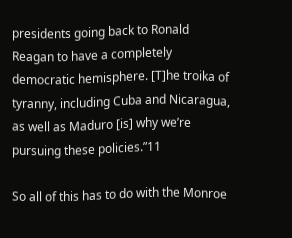presidents going back to Ronald Reagan to have a completely democratic hemisphere. [T]he troika of tyranny, including Cuba and Nicaragua, as well as Maduro [is] why we’re pursuing these policies.”11

So all of this has to do with the Monroe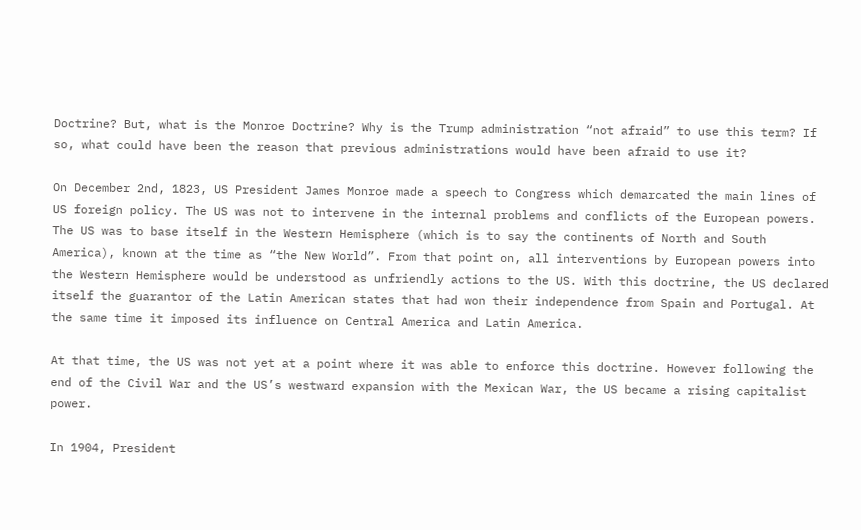Doctrine? But, what is the Monroe Doctrine? Why is the Trump administration “not afraid” to use this term? If so, what could have been the reason that previous administrations would have been afraid to use it?

On December 2nd, 1823, US President James Monroe made a speech to Congress which demarcated the main lines of US foreign policy. The US was not to intervene in the internal problems and conflicts of the European powers. The US was to base itself in the Western Hemisphere (which is to say the continents of North and South America), known at the time as “the New World”. From that point on, all interventions by European powers into the Western Hemisphere would be understood as unfriendly actions to the US. With this doctrine, the US declared itself the guarantor of the Latin American states that had won their independence from Spain and Portugal. At the same time it imposed its influence on Central America and Latin America.

At that time, the US was not yet at a point where it was able to enforce this doctrine. However following the end of the Civil War and the US’s westward expansion with the Mexican War, the US became a rising capitalist power.

In 1904, President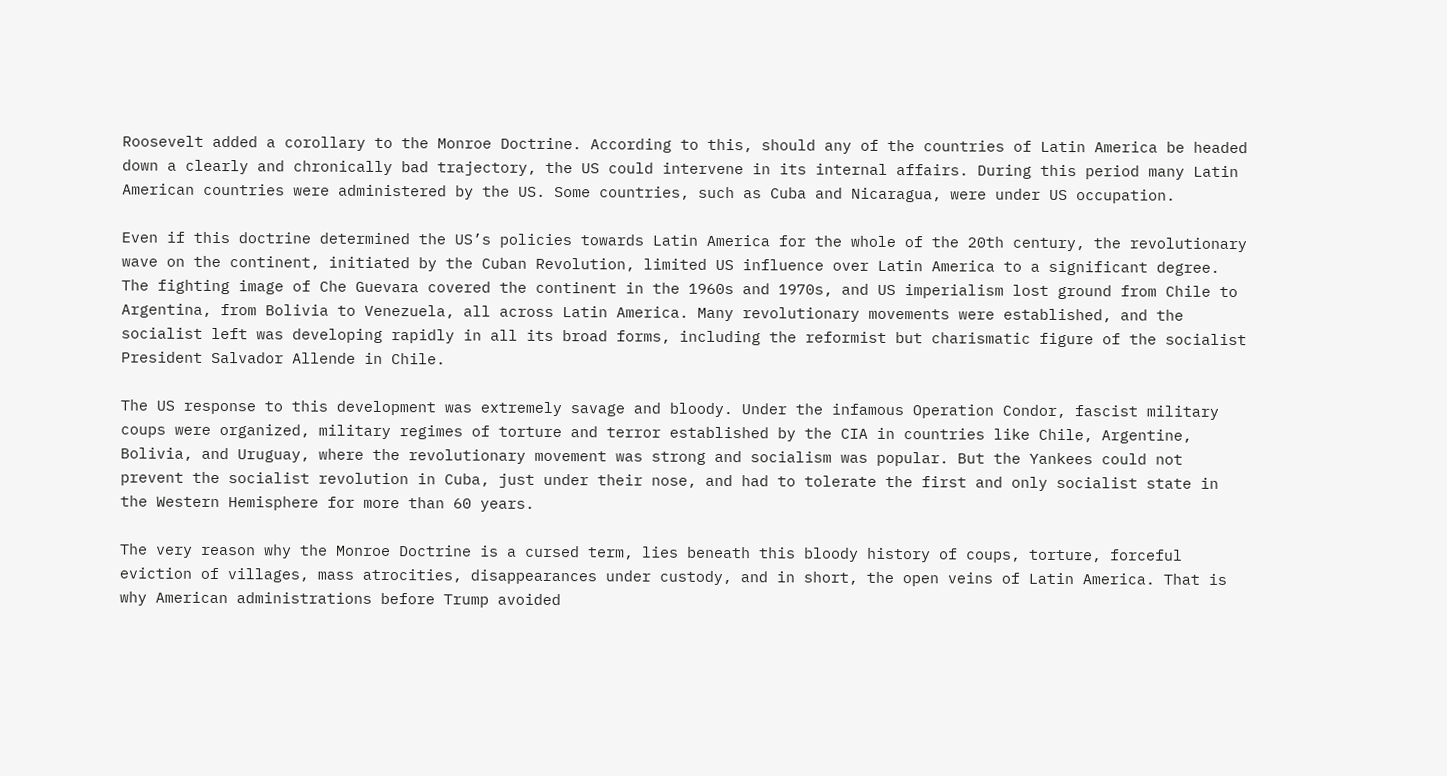Roosevelt added a corollary to the Monroe Doctrine. According to this, should any of the countries of Latin America be headed down a clearly and chronically bad trajectory, the US could intervene in its internal affairs. During this period many Latin American countries were administered by the US. Some countries, such as Cuba and Nicaragua, were under US occupation.

Even if this doctrine determined the US’s policies towards Latin America for the whole of the 20th century, the revolutionary wave on the continent, initiated by the Cuban Revolution, limited US influence over Latin America to a significant degree. The fighting image of Che Guevara covered the continent in the 1960s and 1970s, and US imperialism lost ground from Chile to Argentina, from Bolivia to Venezuela, all across Latin America. Many revolutionary movements were established, and the socialist left was developing rapidly in all its broad forms, including the reformist but charismatic figure of the socialist President Salvador Allende in Chile.

The US response to this development was extremely savage and bloody. Under the infamous Operation Condor, fascist military coups were organized, military regimes of torture and terror established by the CIA in countries like Chile, Argentine, Bolivia, and Uruguay, where the revolutionary movement was strong and socialism was popular. But the Yankees could not prevent the socialist revolution in Cuba, just under their nose, and had to tolerate the first and only socialist state in the Western Hemisphere for more than 60 years.

The very reason why the Monroe Doctrine is a cursed term, lies beneath this bloody history of coups, torture, forceful eviction of villages, mass atrocities, disappearances under custody, and in short, the open veins of Latin America. That is why American administrations before Trump avoided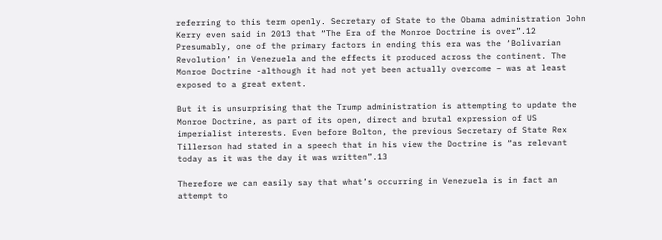referring to this term openly. Secretary of State to the Obama administration John Kerry even said in 2013 that “The Era of the Monroe Doctrine is over”.12 Presumably, one of the primary factors in ending this era was the ‘Bolivarian Revolution’ in Venezuela and the effects it produced across the continent. The Monroe Doctrine -although it had not yet been actually overcome – was at least exposed to a great extent.

But it is unsurprising that the Trump administration is attempting to update the Monroe Doctrine, as part of its open, direct and brutal expression of US imperialist interests. Even before Bolton, the previous Secretary of State Rex Tillerson had stated in a speech that in his view the Doctrine is “as relevant today as it was the day it was written”.13

Therefore we can easily say that what’s occurring in Venezuela is in fact an attempt to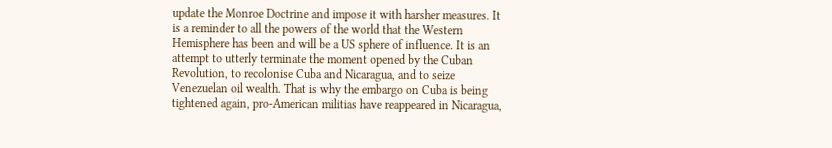update the Monroe Doctrine and impose it with harsher measures. It is a reminder to all the powers of the world that the Western Hemisphere has been and will be a US sphere of influence. It is an attempt to utterly terminate the moment opened by the Cuban Revolution, to recolonise Cuba and Nicaragua, and to seize Venezuelan oil wealth. That is why the embargo on Cuba is being tightened again, pro-American militias have reappeared in Nicaragua,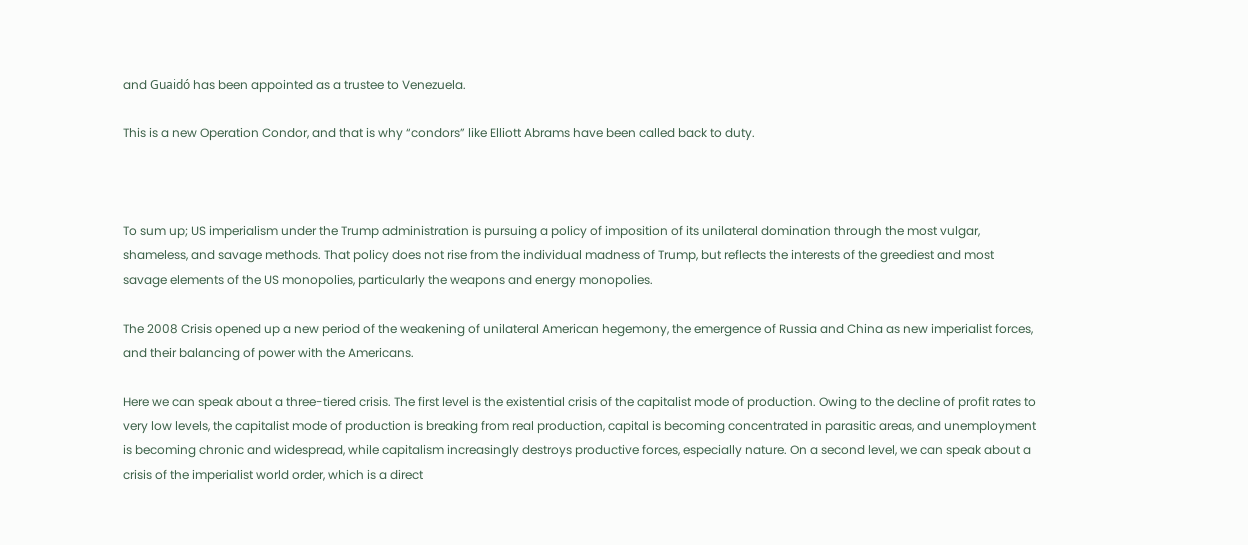and Guaidó has been appointed as a trustee to Venezuela.

This is a new Operation Condor, and that is why “condors” like Elliott Abrams have been called back to duty.



To sum up; US imperialism under the Trump administration is pursuing a policy of imposition of its unilateral domination through the most vulgar, shameless, and savage methods. That policy does not rise from the individual madness of Trump, but reflects the interests of the greediest and most savage elements of the US monopolies, particularly the weapons and energy monopolies.

The 2008 Crisis opened up a new period of the weakening of unilateral American hegemony, the emergence of Russia and China as new imperialist forces, and their balancing of power with the Americans.

Here we can speak about a three-tiered crisis. The first level is the existential crisis of the capitalist mode of production. Owing to the decline of profit rates to very low levels, the capitalist mode of production is breaking from real production, capital is becoming concentrated in parasitic areas, and unemployment is becoming chronic and widespread, while capitalism increasingly destroys productive forces, especially nature. On a second level, we can speak about a crisis of the imperialist world order, which is a direct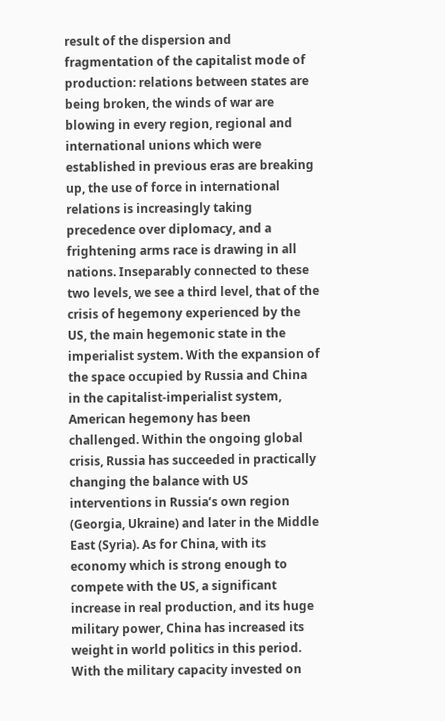result of the dispersion and fragmentation of the capitalist mode of production: relations between states are being broken, the winds of war are blowing in every region, regional and international unions which were established in previous eras are breaking up, the use of force in international relations is increasingly taking precedence over diplomacy, and a frightening arms race is drawing in all nations. Inseparably connected to these two levels, we see a third level, that of the crisis of hegemony experienced by the US, the main hegemonic state in the imperialist system. With the expansion of the space occupied by Russia and China in the capitalist-imperialist system, American hegemony has been challenged. Within the ongoing global crisis, Russia has succeeded in practically changing the balance with US interventions in Russia’s own region (Georgia, Ukraine) and later in the Middle East (Syria). As for China, with its economy which is strong enough to compete with the US, a significant increase in real production, and its huge military power, China has increased its weight in world politics in this period. With the military capacity invested on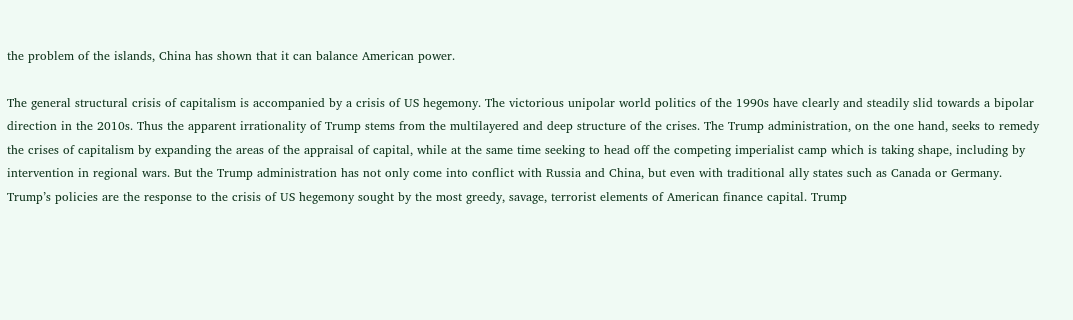the problem of the islands, China has shown that it can balance American power.

The general structural crisis of capitalism is accompanied by a crisis of US hegemony. The victorious unipolar world politics of the 1990s have clearly and steadily slid towards a bipolar direction in the 2010s. Thus the apparent irrationality of Trump stems from the multilayered and deep structure of the crises. The Trump administration, on the one hand, seeks to remedy the crises of capitalism by expanding the areas of the appraisal of capital, while at the same time seeking to head off the competing imperialist camp which is taking shape, including by intervention in regional wars. But the Trump administration has not only come into conflict with Russia and China, but even with traditional ally states such as Canada or Germany. Trump’s policies are the response to the crisis of US hegemony sought by the most greedy, savage, terrorist elements of American finance capital. Trump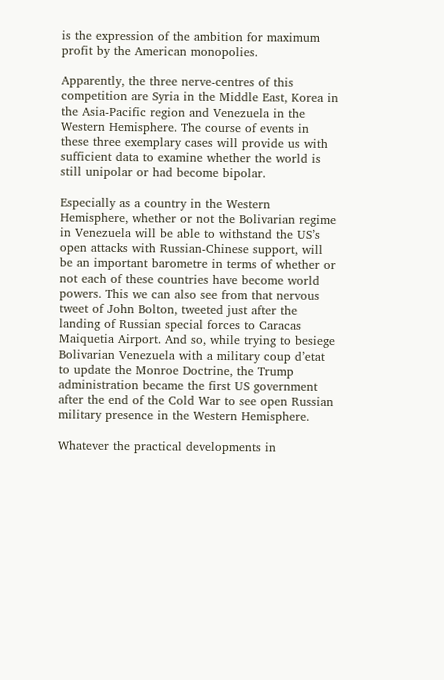is the expression of the ambition for maximum profit by the American monopolies.

Apparently, the three nerve-centres of this competition are Syria in the Middle East, Korea in the Asia-Pacific region and Venezuela in the Western Hemisphere. The course of events in these three exemplary cases will provide us with sufficient data to examine whether the world is still unipolar or had become bipolar.

Especially as a country in the Western Hemisphere, whether or not the Bolivarian regime in Venezuela will be able to withstand the US’s open attacks with Russian-Chinese support, will be an important barometre in terms of whether or not each of these countries have become world powers. This we can also see from that nervous tweet of John Bolton, tweeted just after the landing of Russian special forces to Caracas Maiquetia Airport. And so, while trying to besiege Bolivarian Venezuela with a military coup d’etat to update the Monroe Doctrine, the Trump administration became the first US government after the end of the Cold War to see open Russian military presence in the Western Hemisphere.

Whatever the practical developments in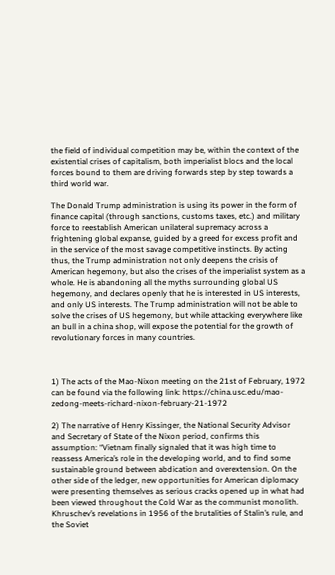the field of individual competition may be, within the context of the existential crises of capitalism, both imperialist blocs and the local forces bound to them are driving forwards step by step towards a third world war.

The Donald Trump administration is using its power in the form of finance capital (through sanctions, customs taxes, etc.) and military force to reestablish American unilateral supremacy across a frightening global expanse, guided by a greed for excess profit and in the service of the most savage competitive instincts. By acting thus, the Trump administration not only deepens the crisis of American hegemony, but also the crises of the imperialist system as a whole. He is abandoning all the myths surrounding global US hegemony, and declares openly that he is interested in US interests, and only US interests. The Trump administration will not be able to solve the crises of US hegemony, but while attacking everywhere like an bull in a china shop, will expose the potential for the growth of revolutionary forces in many countries.



1) The acts of the Mao-Nixon meeting on the 21st of February, 1972 can be found via the following link: https://china.usc.edu/mao-zedong-meets-richard-nixon-february-21-1972

2) The narrative of Henry Kissinger, the National Security Advisor and Secretary of State of the Nixon period, confirms this assumption: “Vietnam finally signaled that it was high time to reassess America’s role in the developing world, and to find some sustainable ground between abdication and overextension. On the other side of the ledger, new opportunities for American diplomacy were presenting themselves as serious cracks opened up in what had been viewed throughout the Cold War as the communist monolith. Khruschev’s revelations in 1956 of the brutalities of Stalin’s rule, and the Soviet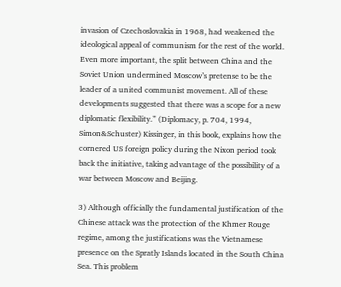invasion of Czechoslovakia in 1968, had weakened the ideological appeal of communism for the rest of the world. Even more important, the split between China and the Soviet Union undermined Moscow’s pretense to be the leader of a united communist movement. All of these developments suggested that there was a scope for a new diplomatic flexibility.” (Diplomacy, p. 704, 1994, Simon&Schuster) Kissinger, in this book, explains how the cornered US foreign policy during the Nixon period took back the initiative, taking advantage of the possibility of a war between Moscow and Beijing.

3) Although officially the fundamental justification of the Chinese attack was the protection of the Khmer Rouge regime, among the justifications was the Vietnamese presence on the Spratly Islands located in the South China Sea. This problem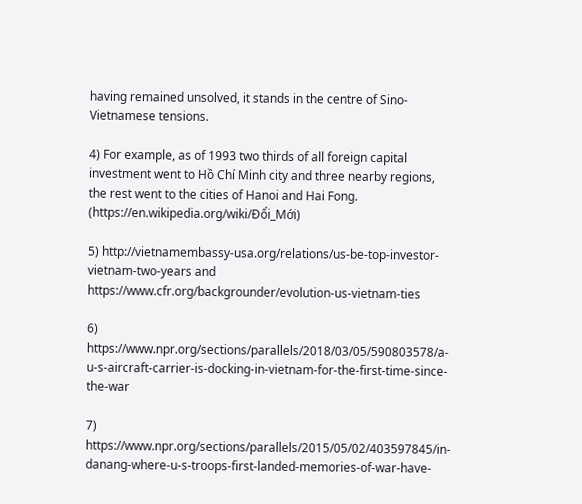having remained unsolved, it stands in the centre of Sino-Vietnamese tensions.

4) For example, as of 1993 two thirds of all foreign capital investment went to Hồ Chí Minh city and three nearby regions, the rest went to the cities of Hanoi and Hai Fong. (https://en.wikipedia.org/wiki/Đổi_Mới)

5) http://vietnamembassy-usa.org/relations/us-be-top-investor-vietnam-two-years and https://www.cfr.org/backgrounder/evolution-us-vietnam-ties

6) https://www.npr.org/sections/parallels/2018/03/05/590803578/a-u-s-aircraft-carrier-is-docking-in-vietnam-for-the-first-time-since-the-war

7) https://www.npr.org/sections/parallels/2015/05/02/403597845/in-danang-where-u-s-troops-first-landed-memories-of-war-have-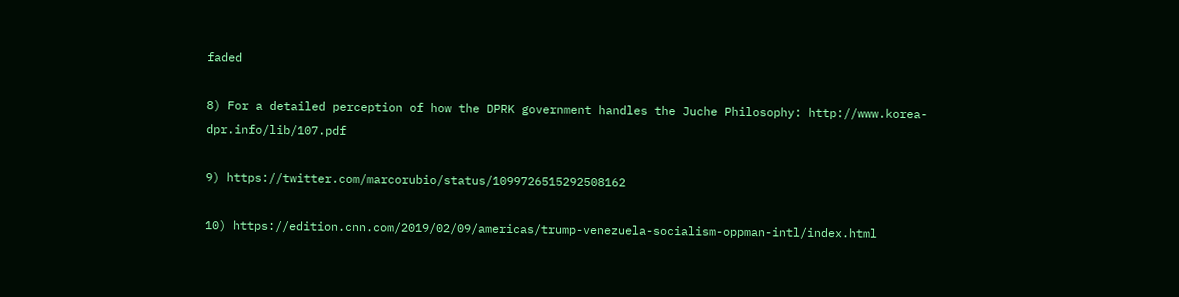faded

8) For a detailed perception of how the DPRK government handles the Juche Philosophy: http://www.korea-dpr.info/lib/107.pdf

9) https://twitter.com/marcorubio/status/1099726515292508162

10) https://edition.cnn.com/2019/02/09/americas/trump-venezuela-socialism-oppman-intl/index.html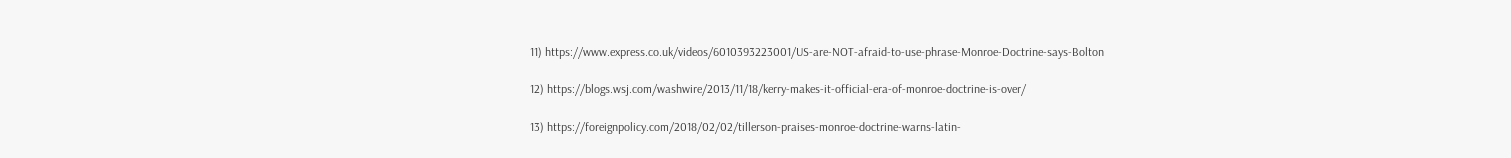11) https://www.express.co.uk/videos/6010393223001/US-are-NOT-afraid-to-use-phrase-Monroe-Doctrine-says-Bolton

12) https://blogs.wsj.com/washwire/2013/11/18/kerry-makes-it-official-era-of-monroe-doctrine-is-over/

13) https://foreignpolicy.com/2018/02/02/tillerson-praises-monroe-doctrine-warns-latin-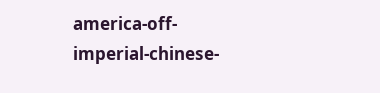america-off-imperial-chinese-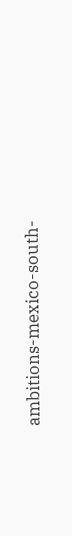ambitions-mexico-south-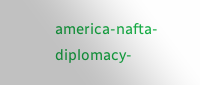america-nafta-diplomacy-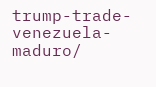trump-trade-venezuela-maduro/